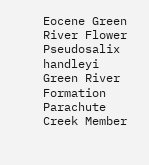Eocene Green River Flower
Pseudosalix handleyi
Green River Formation
Parachute Creek Member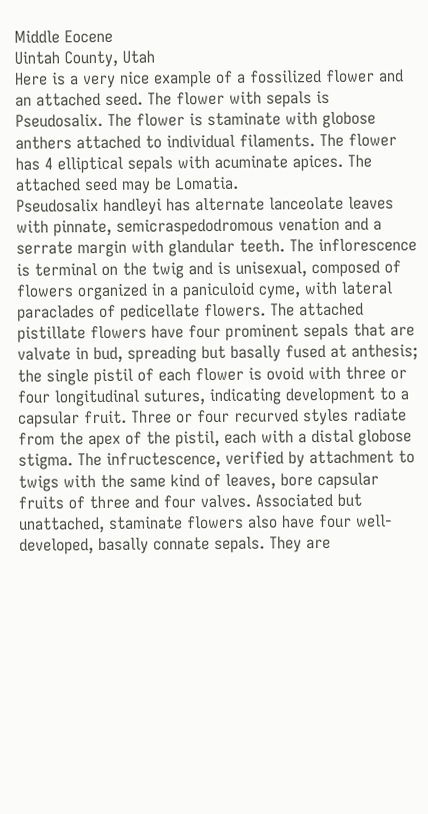Middle Eocene
Uintah County, Utah
Here is a very nice example of a fossilized flower and an attached seed. The flower with sepals is Pseudosalix. The flower is staminate with globose anthers attached to individual filaments. The flower has 4 elliptical sepals with acuminate apices. The attached seed may be Lomatia.
Pseudosalix handleyi has alternate lanceolate leaves with pinnate, semicraspedodromous venation and a serrate margin with glandular teeth. The inflorescence is terminal on the twig and is unisexual, composed of flowers organized in a paniculoid cyme, with lateral paraclades of pedicellate flowers. The attached pistillate flowers have four prominent sepals that are valvate in bud, spreading but basally fused at anthesis; the single pistil of each flower is ovoid with three or four longitudinal sutures, indicating development to a capsular fruit. Three or four recurved styles radiate from the apex of the pistil, each with a distal globose stigma. The infructescence, verified by attachment to twigs with the same kind of leaves, bore capsular fruits of three and four valves. Associated but unattached, staminate flowers also have four well-developed, basally connate sepals. They are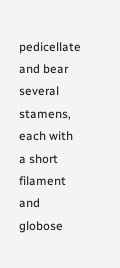pedicellate and bear several stamens, each with a short filament and globose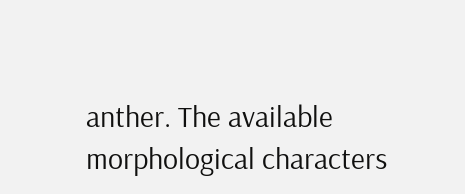anther. The available morphological characters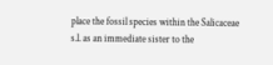place the fossil species within the Salicaceae s.l. as an immediate sister to the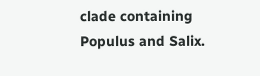clade containing Populus and Salix.